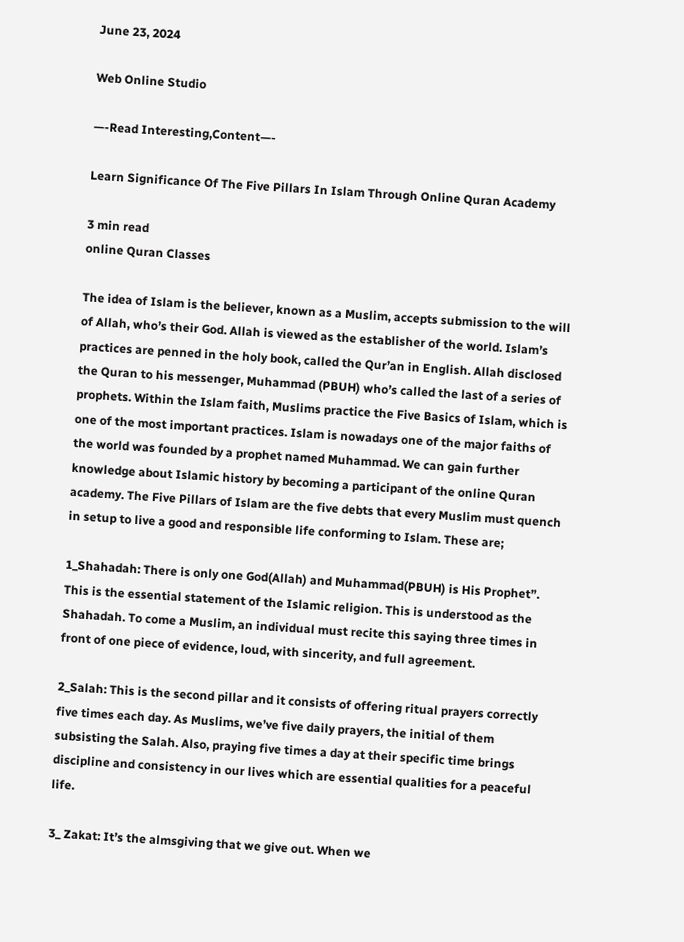June 23, 2024

Web Online Studio

—-Read Interesting,Content—-

Learn Significance Of The Five Pillars In Islam Through Online Quran Academy

3 min read
online Quran Classes

The idea of Islam is the believer, known as a Muslim, accepts submission to the will of Allah, who’s their God. Allah is viewed as the establisher of the world. Islam’s practices are penned in the holy book, called the Qur’an in English. Allah disclosed the Quran to his messenger, Muhammad (PBUH) who’s called the last of a series of prophets. Within the Islam faith, Muslims practice the Five Basics of Islam, which is one of the most important practices. Islam is nowadays one of the major faiths of the world was founded by a prophet named Muhammad. We can gain further knowledge about Islamic history by becoming a participant of the online Quran academy. The Five Pillars of Islam are the five debts that every Muslim must quench in setup to live a good and responsible life conforming to Islam. These are;

1_Shahadah: There is only one God(Allah) and Muhammad(PBUH) is His Prophet”. This is the essential statement of the Islamic religion. This is understood as the Shahadah. To come a Muslim, an individual must recite this saying three times in front of one piece of evidence, loud, with sincerity, and full agreement.

2_Salah: This is the second pillar and it consists of offering ritual prayers correctly five times each day. As Muslims, we’ve five daily prayers, the initial of them subsisting the Salah. Also, praying five times a day at their specific time brings discipline and consistency in our lives which are essential qualities for a peaceful life.

3_ Zakat: It’s the almsgiving that we give out. When we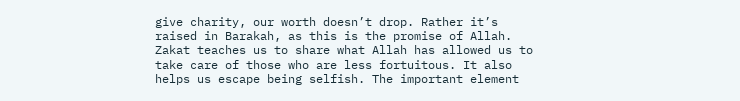give charity, our worth doesn’t drop. Rather it’s raised in Barakah, as this is the promise of Allah. Zakat teaches us to share what Allah has allowed us to take care of those who are less fortuitous. It also helps us escape being selfish. The important element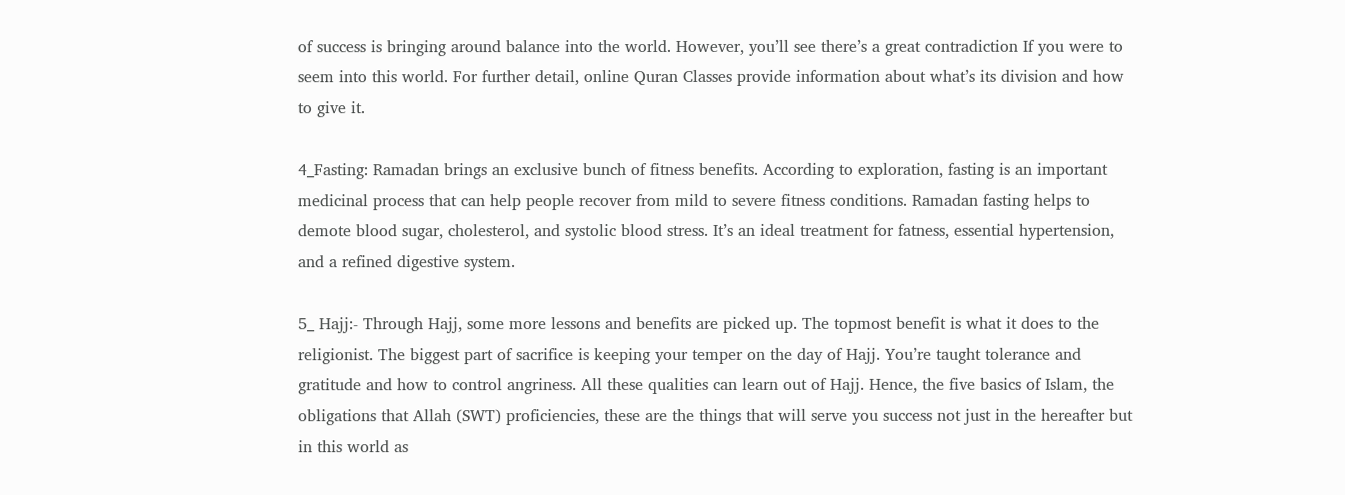of success is bringing around balance into the world. However, you’ll see there’s a great contradiction If you were to seem into this world. For further detail, online Quran Classes provide information about what’s its division and how to give it.

4_Fasting: Ramadan brings an exclusive bunch of fitness benefits. According to exploration, fasting is an important medicinal process that can help people recover from mild to severe fitness conditions. Ramadan fasting helps to demote blood sugar, cholesterol, and systolic blood stress. It’s an ideal treatment for fatness, essential hypertension, and a refined digestive system.

5_ Hajj:- Through Hajj, some more lessons and benefits are picked up. The topmost benefit is what it does to the religionist. The biggest part of sacrifice is keeping your temper on the day of Hajj. You’re taught tolerance and gratitude and how to control angriness. All these qualities can learn out of Hajj. Hence, the five basics of Islam, the obligations that Allah (SWT) proficiencies, these are the things that will serve you success not just in the hereafter but in this world as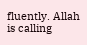fluently. Allah is calling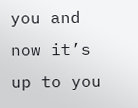you and now it’s up to you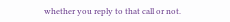whether you reply to that call or not.